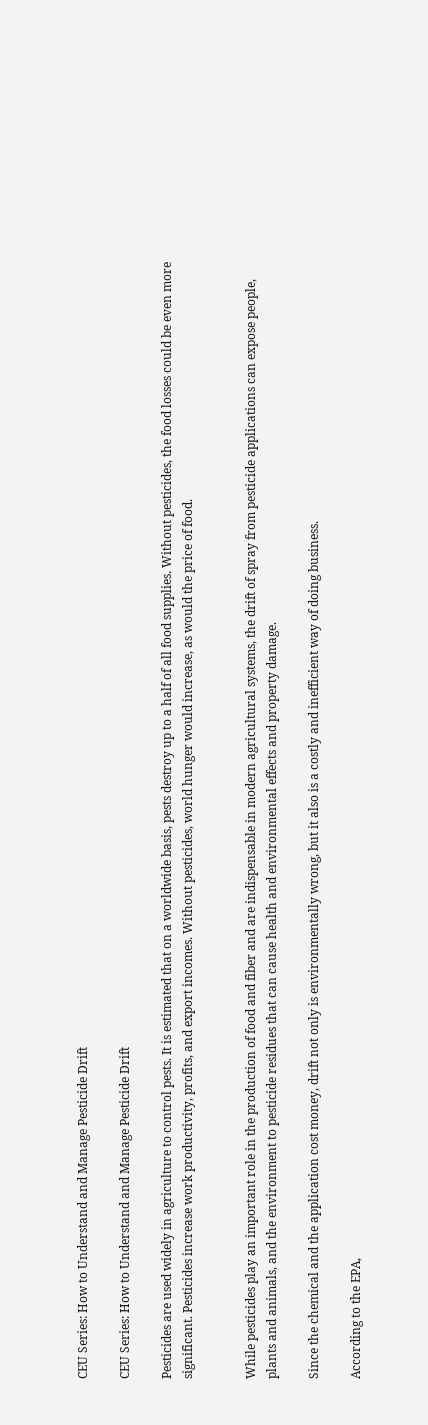CEU Series: How to Understand and Manage Pesticide Drift

CEU Series: How to Understand and Manage Pesticide Drift

Pesticides are used widely in agriculture to control pests. It is estimated that on a worldwide basis, pests destroy up to a half of all food supplies. Without pesticides, the food losses could be even more significant. Pesticides increase work productivity, profits, and export incomes. Without pesticides, world hunger would increase, as would the price of food.


While pesticides play an important role in the production of food and fiber and are indispensable in modern agricultural systems, the drift of spray from pesticide applications can expose people, plants and animals, and the environment to pesticide residues that can cause health and environmental effects and property damage.

Since the chemical and the application cost money, drift not only is environmentally wrong, but it also is a costly and inefficient way of doing business.

According to the EPA,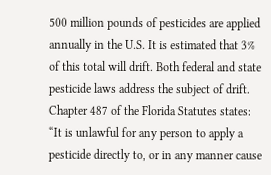500 million pounds of pesticides are applied annually in the U.S. It is estimated that 3% of this total will drift. Both federal and state pesticide laws address the subject of drift. Chapter 487 of the Florida Statutes states: “It is unlawful for any person to apply a pesticide directly to, or in any manner cause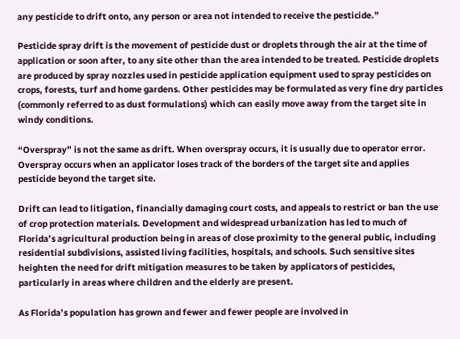any pesticide to drift onto, any person or area not intended to receive the pesticide.”

Pesticide spray drift is the movement of pesticide dust or droplets through the air at the time of application or soon after, to any site other than the area intended to be treated. Pesticide droplets are produced by spray nozzles used in pesticide application equipment used to spray pesticides on crops, forests, turf and home gardens. Other pesticides may be formulated as very fine dry particles (commonly referred to as dust formulations) which can easily move away from the target site in windy conditions.

“Overspray” is not the same as drift. When overspray occurs, it is usually due to operator error. Overspray occurs when an applicator loses track of the borders of the target site and applies pesticide beyond the target site.

Drift can lead to litigation, financially damaging court costs, and appeals to restrict or ban the use of crop protection materials. Development and widespread urbanization has led to much of Florida’s agricultural production being in areas of close proximity to the general public, including residential subdivisions, assisted living facilities, hospitals, and schools. Such sensitive sites heighten the need for drift mitigation measures to be taken by applicators of pesticides, particularly in areas where children and the elderly are present.

As Florida’s population has grown and fewer and fewer people are involved in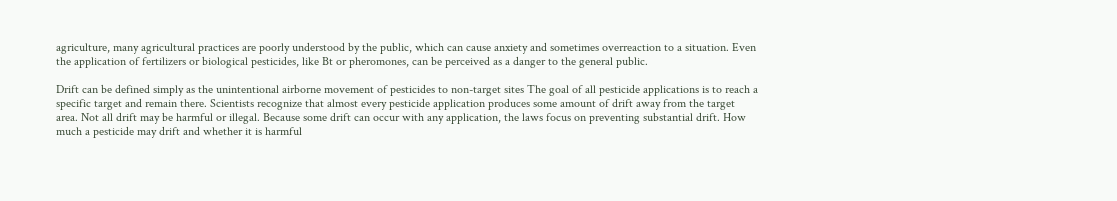agriculture, many agricultural practices are poorly understood by the public, which can cause anxiety and sometimes overreaction to a situation. Even the application of fertilizers or biological pesticides, like Bt or pheromones, can be perceived as a danger to the general public.

Drift can be defined simply as the unintentional airborne movement of pesticides to non-target sites The goal of all pesticide applications is to reach a specific target and remain there. Scientists recognize that almost every pesticide application produces some amount of drift away from the target area. Not all drift may be harmful or illegal. Because some drift can occur with any application, the laws focus on preventing substantial drift. How much a pesticide may drift and whether it is harmful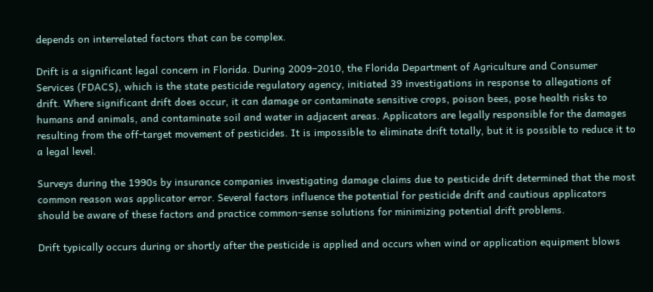depends on interrelated factors that can be complex.

Drift is a significant legal concern in Florida. During 2009–2010, the Florida Department of Agriculture and Consumer Services (FDACS), which is the state pesticide regulatory agency, initiated 39 investigations in response to allegations of drift. Where significant drift does occur, it can damage or contaminate sensitive crops, poison bees, pose health risks to humans and animals, and contaminate soil and water in adjacent areas. Applicators are legally responsible for the damages resulting from the off-target movement of pesticides. It is impossible to eliminate drift totally, but it is possible to reduce it to a legal level.

Surveys during the 1990s by insurance companies investigating damage claims due to pesticide drift determined that the most common reason was applicator error. Several factors influence the potential for pesticide drift and cautious applicators should be aware of these factors and practice common-sense solutions for minimizing potential drift problems.

Drift typically occurs during or shortly after the pesticide is applied and occurs when wind or application equipment blows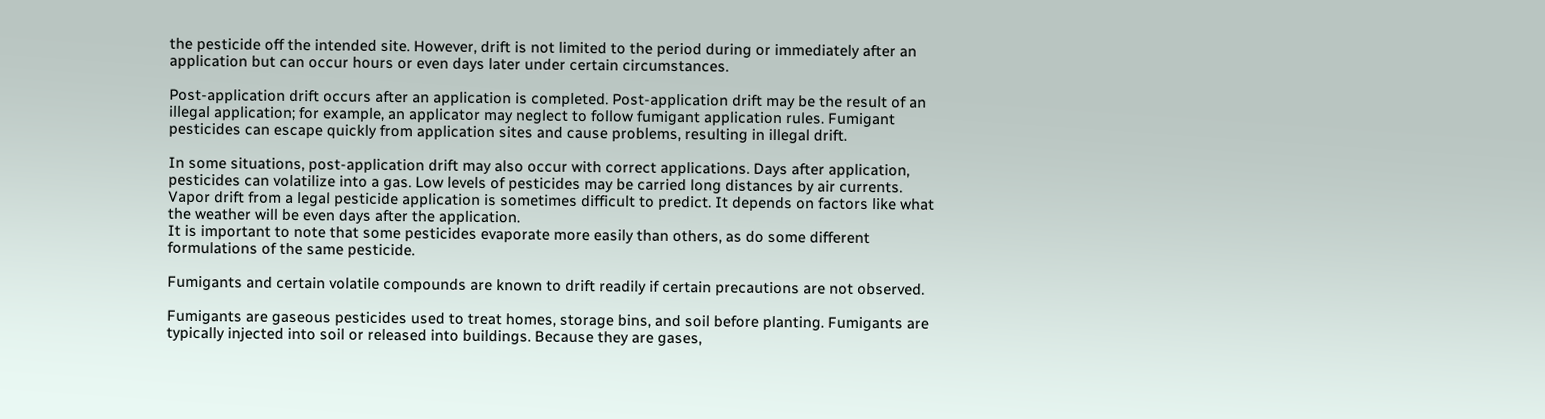the pesticide off the intended site. However, drift is not limited to the period during or immediately after an application but can occur hours or even days later under certain circumstances.

Post-application drift occurs after an application is completed. Post-application drift may be the result of an illegal application; for example, an applicator may neglect to follow fumigant application rules. Fumigant pesticides can escape quickly from application sites and cause problems, resulting in illegal drift.

In some situations, post-application drift may also occur with correct applications. Days after application, pesticides can volatilize into a gas. Low levels of pesticides may be carried long distances by air currents. Vapor drift from a legal pesticide application is sometimes difficult to predict. It depends on factors like what the weather will be even days after the application.
It is important to note that some pesticides evaporate more easily than others, as do some different formulations of the same pesticide.

Fumigants and certain volatile compounds are known to drift readily if certain precautions are not observed.

Fumigants are gaseous pesticides used to treat homes, storage bins, and soil before planting. Fumigants are typically injected into soil or released into buildings. Because they are gases,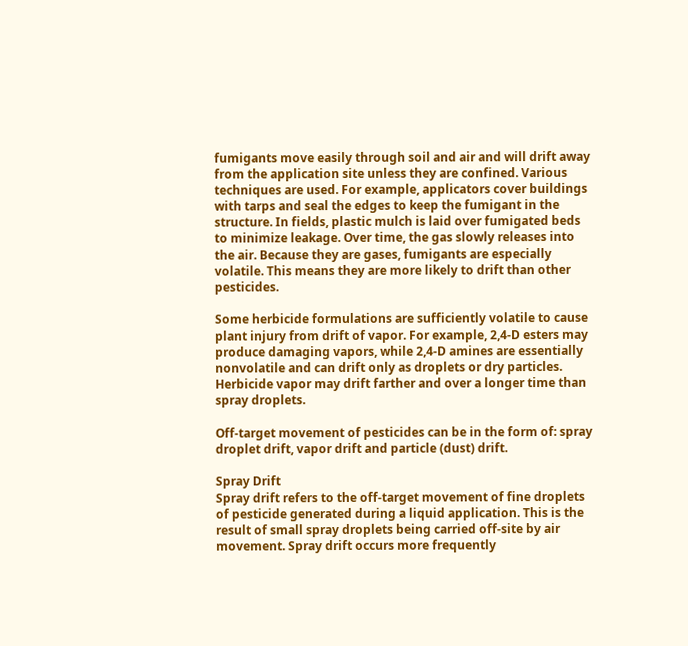fumigants move easily through soil and air and will drift away from the application site unless they are confined. Various techniques are used. For example, applicators cover buildings with tarps and seal the edges to keep the fumigant in the structure. In fields, plastic mulch is laid over fumigated beds to minimize leakage. Over time, the gas slowly releases into the air. Because they are gases, fumigants are especially volatile. This means they are more likely to drift than other pesticides.

Some herbicide formulations are sufficiently volatile to cause plant injury from drift of vapor. For example, 2,4-D esters may produce damaging vapors, while 2,4-D amines are essentially nonvolatile and can drift only as droplets or dry particles. Herbicide vapor may drift farther and over a longer time than spray droplets.

Off-target movement of pesticides can be in the form of: spray droplet drift, vapor drift and particle (dust) drift.

Spray Drift
Spray drift refers to the off-target movement of fine droplets of pesticide generated during a liquid application. This is the result of small spray droplets being carried off-site by air movement. Spray drift occurs more frequently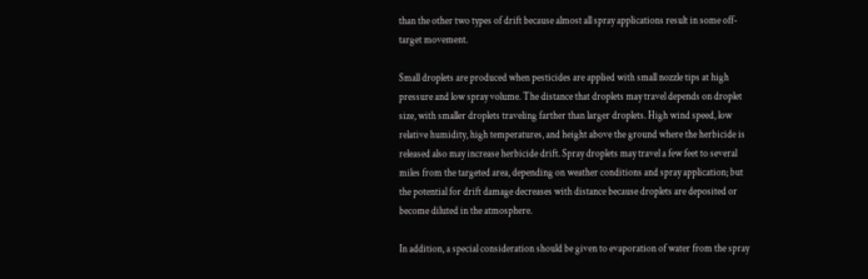than the other two types of drift because almost all spray applications result in some off-target movement.

Small droplets are produced when pesticides are applied with small nozzle tips at high pressure and low spray volume. The distance that droplets may travel depends on droplet size, with smaller droplets traveling farther than larger droplets. High wind speed, low relative humidity, high temperatures, and height above the ground where the herbicide is released also may increase herbicide drift. Spray droplets may travel a few feet to several miles from the targeted area, depending on weather conditions and spray application; but the potential for drift damage decreases with distance because droplets are deposited or become diluted in the atmosphere.

In addition, a special consideration should be given to evaporation of water from the spray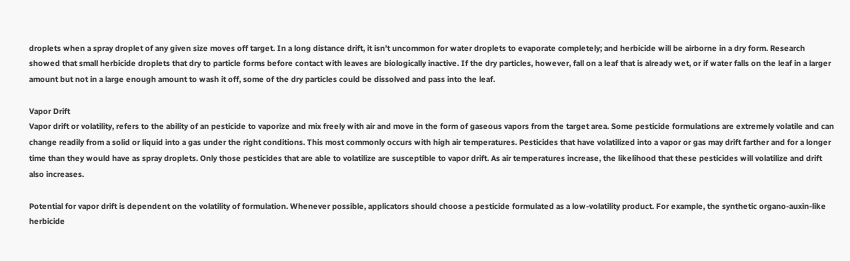droplets when a spray droplet of any given size moves off target. In a long distance drift, it isn’t uncommon for water droplets to evaporate completely; and herbicide will be airborne in a dry form. Research showed that small herbicide droplets that dry to particle forms before contact with leaves are biologically inactive. If the dry particles, however, fall on a leaf that is already wet, or if water falls on the leaf in a larger amount but not in a large enough amount to wash it off, some of the dry particles could be dissolved and pass into the leaf.

Vapor Drift
Vapor drift or volatility, refers to the ability of an pesticide to vaporize and mix freely with air and move in the form of gaseous vapors from the target area. Some pesticide formulations are extremely volatile and can change readily from a solid or liquid into a gas under the right conditions. This most commonly occurs with high air temperatures. Pesticides that have volatilized into a vapor or gas may drift farther and for a longer time than they would have as spray droplets. Only those pesticides that are able to volatilize are susceptible to vapor drift. As air temperatures increase, the likelihood that these pesticides will volatilize and drift also increases.

Potential for vapor drift is dependent on the volatility of formulation. Whenever possible, applicators should choose a pesticide formulated as a low-volatility product. For example, the synthetic organo-auxin-like herbicide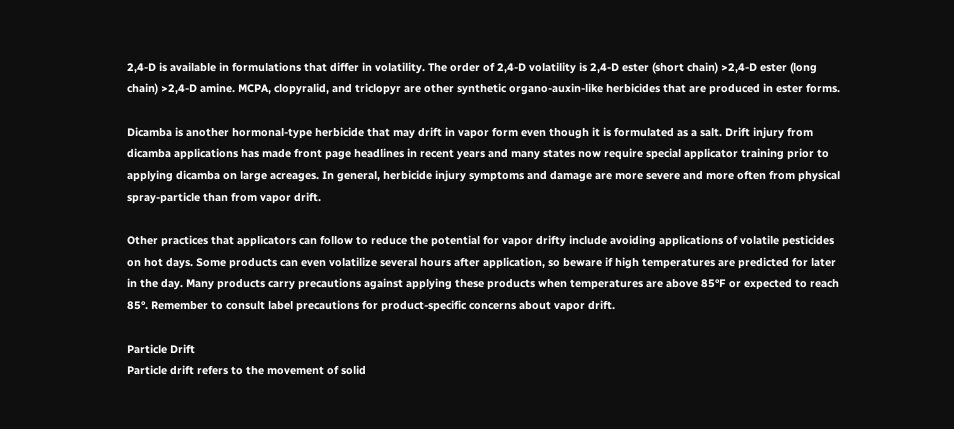2,4-D is available in formulations that differ in volatility. The order of 2,4-D volatility is 2,4-D ester (short chain) >2,4-D ester (long chain) >2,4-D amine. MCPA, clopyralid, and triclopyr are other synthetic organo-auxin-like herbicides that are produced in ester forms.

Dicamba is another hormonal-type herbicide that may drift in vapor form even though it is formulated as a salt. Drift injury from dicamba applications has made front page headlines in recent years and many states now require special applicator training prior to applying dicamba on large acreages. In general, herbicide injury symptoms and damage are more severe and more often from physical spray-particle than from vapor drift.

Other practices that applicators can follow to reduce the potential for vapor drifty include avoiding applications of volatile pesticides on hot days. Some products can even volatilize several hours after application, so beware if high temperatures are predicted for later in the day. Many products carry precautions against applying these products when temperatures are above 85°F or expected to reach 85°. Remember to consult label precautions for product-specific concerns about vapor drift.

Particle Drift
Particle drift refers to the movement of solid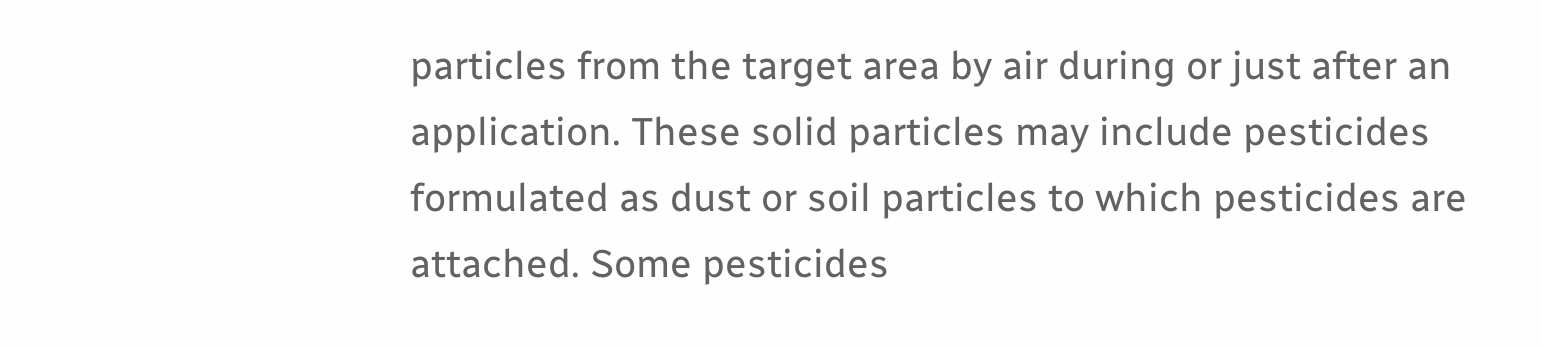particles from the target area by air during or just after an application. These solid particles may include pesticides formulated as dust or soil particles to which pesticides are attached. Some pesticides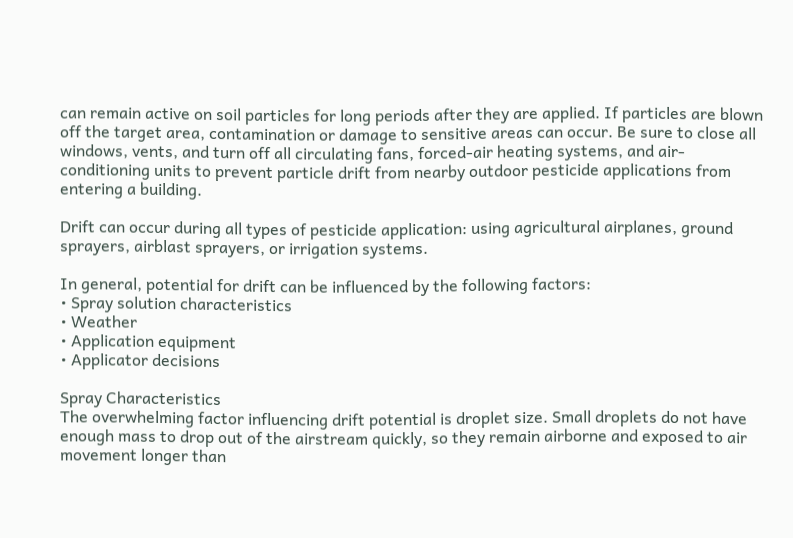can remain active on soil particles for long periods after they are applied. If particles are blown off the target area, contamination or damage to sensitive areas can occur. Be sure to close all windows, vents, and turn off all circulating fans, forced-air heating systems, and air-conditioning units to prevent particle drift from nearby outdoor pesticide applications from entering a building.

Drift can occur during all types of pesticide application: using agricultural airplanes, ground sprayers, airblast sprayers, or irrigation systems.

In general, potential for drift can be influenced by the following factors:
• Spray solution characteristics
• Weather
• Application equipment
• Applicator decisions

Spray Characteristics
The overwhelming factor influencing drift potential is droplet size. Small droplets do not have enough mass to drop out of the airstream quickly, so they remain airborne and exposed to air movement longer than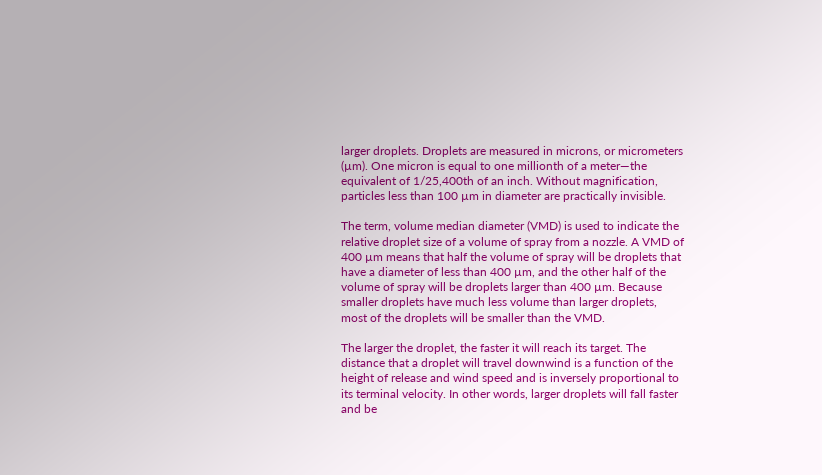larger droplets. Droplets are measured in microns, or micrometers (µm). One micron is equal to one millionth of a meter—the equivalent of 1/25,400th of an inch. Without magnification, particles less than 100 µm in diameter are practically invisible.

The term, volume median diameter (VMD) is used to indicate the relative droplet size of a volume of spray from a nozzle. A VMD of 400 µm means that half the volume of spray will be droplets that have a diameter of less than 400 µm, and the other half of the volume of spray will be droplets larger than 400 µm. Because smaller droplets have much less volume than larger droplets, most of the droplets will be smaller than the VMD.

The larger the droplet, the faster it will reach its target. The distance that a droplet will travel downwind is a function of the height of release and wind speed and is inversely proportional to its terminal velocity. In other words, larger droplets will fall faster and be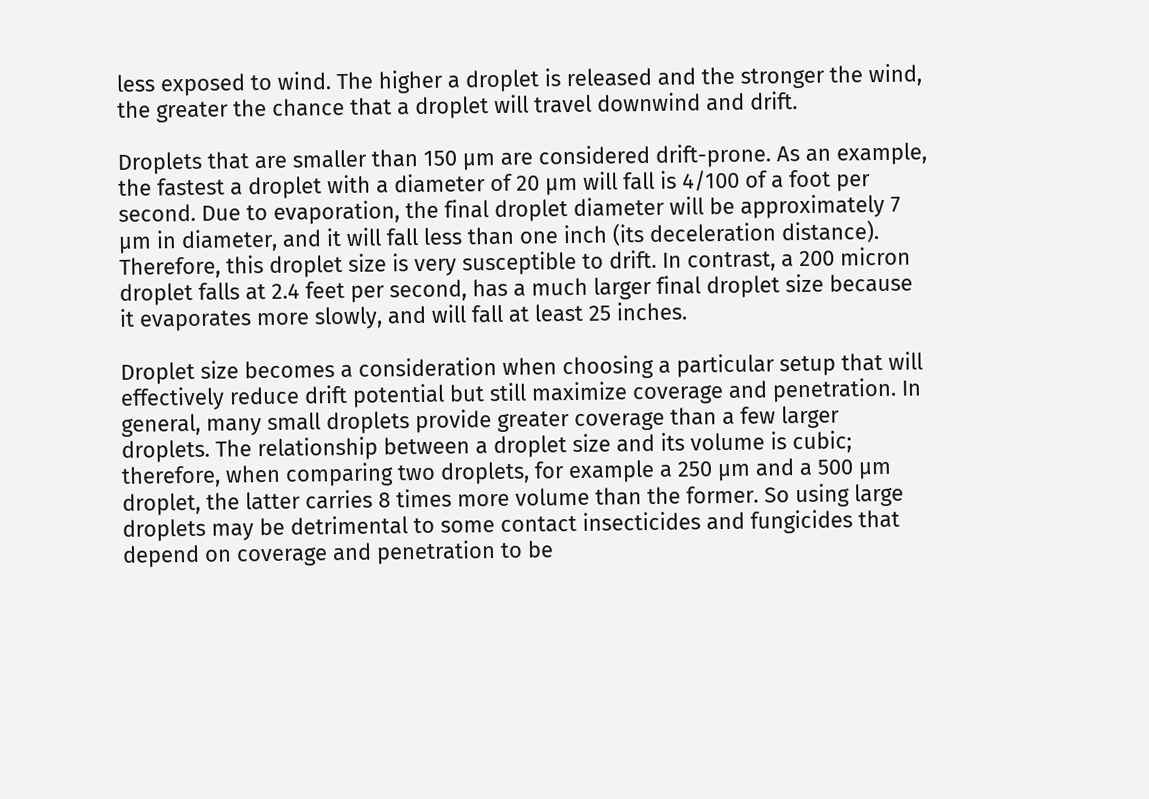less exposed to wind. The higher a droplet is released and the stronger the wind, the greater the chance that a droplet will travel downwind and drift.

Droplets that are smaller than 150 µm are considered drift-prone. As an example, the fastest a droplet with a diameter of 20 µm will fall is 4/100 of a foot per second. Due to evaporation, the final droplet diameter will be approximately 7 µm in diameter, and it will fall less than one inch (its deceleration distance). Therefore, this droplet size is very susceptible to drift. In contrast, a 200 micron droplet falls at 2.4 feet per second, has a much larger final droplet size because it evaporates more slowly, and will fall at least 25 inches.

Droplet size becomes a consideration when choosing a particular setup that will effectively reduce drift potential but still maximize coverage and penetration. In general, many small droplets provide greater coverage than a few larger droplets. The relationship between a droplet size and its volume is cubic; therefore, when comparing two droplets, for example a 250 µm and a 500 µm droplet, the latter carries 8 times more volume than the former. So using large droplets may be detrimental to some contact insecticides and fungicides that depend on coverage and penetration to be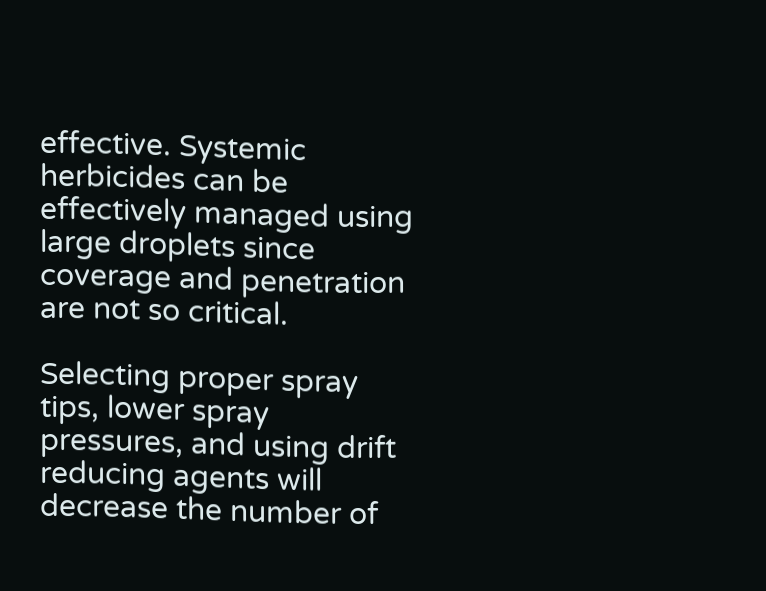effective. Systemic herbicides can be effectively managed using large droplets since coverage and penetration are not so critical.

Selecting proper spray tips, lower spray pressures, and using drift reducing agents will decrease the number of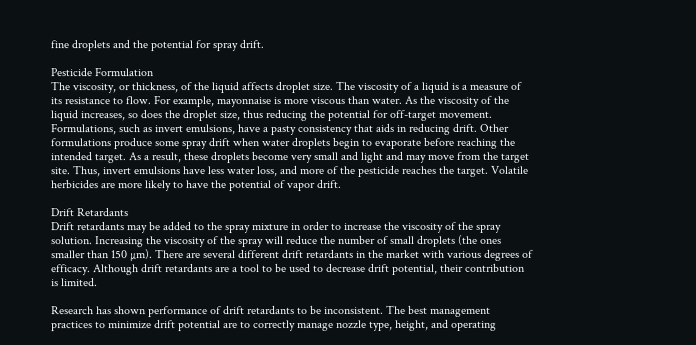fine droplets and the potential for spray drift.

Pesticide Formulation
The viscosity, or thickness, of the liquid affects droplet size. The viscosity of a liquid is a measure of its resistance to flow. For example, mayonnaise is more viscous than water. As the viscosity of the liquid increases, so does the droplet size, thus reducing the potential for off-target movement. Formulations, such as invert emulsions, have a pasty consistency that aids in reducing drift. Other formulations produce some spray drift when water droplets begin to evaporate before reaching the intended target. As a result, these droplets become very small and light and may move from the target site. Thus, invert emulsions have less water loss, and more of the pesticide reaches the target. Volatile herbicides are more likely to have the potential of vapor drift.

Drift Retardants
Drift retardants may be added to the spray mixture in order to increase the viscosity of the spray solution. Increasing the viscosity of the spray will reduce the number of small droplets (the ones smaller than 150 µm). There are several different drift retardants in the market with various degrees of efficacy. Although drift retardants are a tool to be used to decrease drift potential, their contribution is limited.

Research has shown performance of drift retardants to be inconsistent. The best management practices to minimize drift potential are to correctly manage nozzle type, height, and operating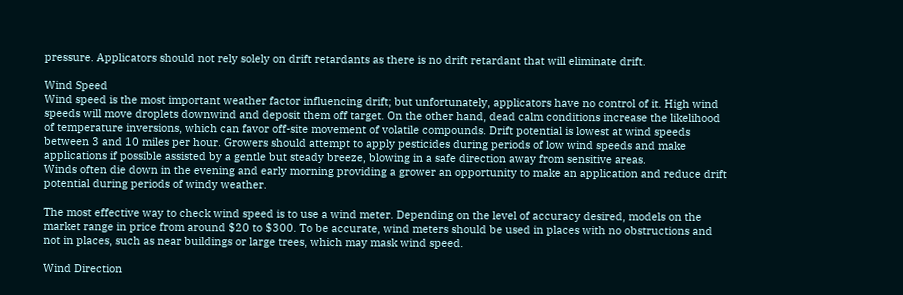pressure. Applicators should not rely solely on drift retardants as there is no drift retardant that will eliminate drift.

Wind Speed
Wind speed is the most important weather factor influencing drift; but unfortunately, applicators have no control of it. High wind speeds will move droplets downwind and deposit them off target. On the other hand, dead calm conditions increase the likelihood of temperature inversions, which can favor off-site movement of volatile compounds. Drift potential is lowest at wind speeds between 3 and 10 miles per hour. Growers should attempt to apply pesticides during periods of low wind speeds and make applications if possible assisted by a gentle but steady breeze, blowing in a safe direction away from sensitive areas.
Winds often die down in the evening and early morning providing a grower an opportunity to make an application and reduce drift potential during periods of windy weather.

The most effective way to check wind speed is to use a wind meter. Depending on the level of accuracy desired, models on the market range in price from around $20 to $300. To be accurate, wind meters should be used in places with no obstructions and not in places, such as near buildings or large trees, which may mask wind speed.

Wind Direction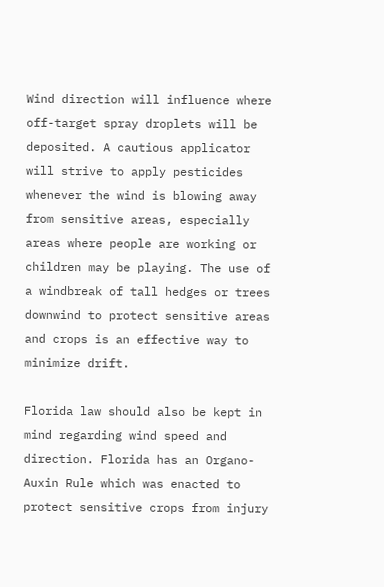Wind direction will influence where off-target spray droplets will be deposited. A cautious applicator will strive to apply pesticides whenever the wind is blowing away from sensitive areas, especially areas where people are working or children may be playing. The use of a windbreak of tall hedges or trees downwind to protect sensitive areas and crops is an effective way to minimize drift.

Florida law should also be kept in mind regarding wind speed and direction. Florida has an Organo-Auxin Rule which was enacted to protect sensitive crops from injury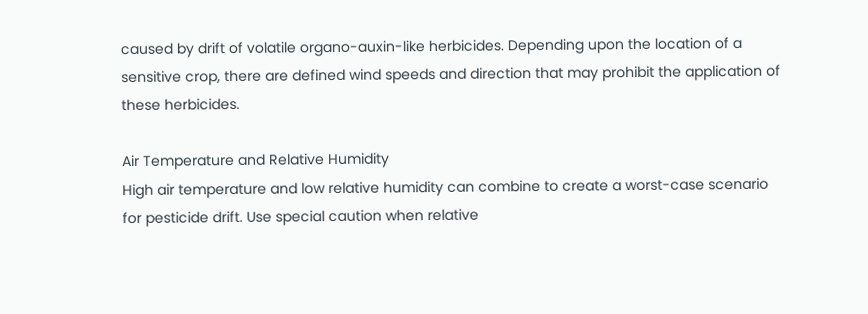caused by drift of volatile organo-auxin-like herbicides. Depending upon the location of a sensitive crop, there are defined wind speeds and direction that may prohibit the application of these herbicides.

Air Temperature and Relative Humidity
High air temperature and low relative humidity can combine to create a worst-case scenario for pesticide drift. Use special caution when relative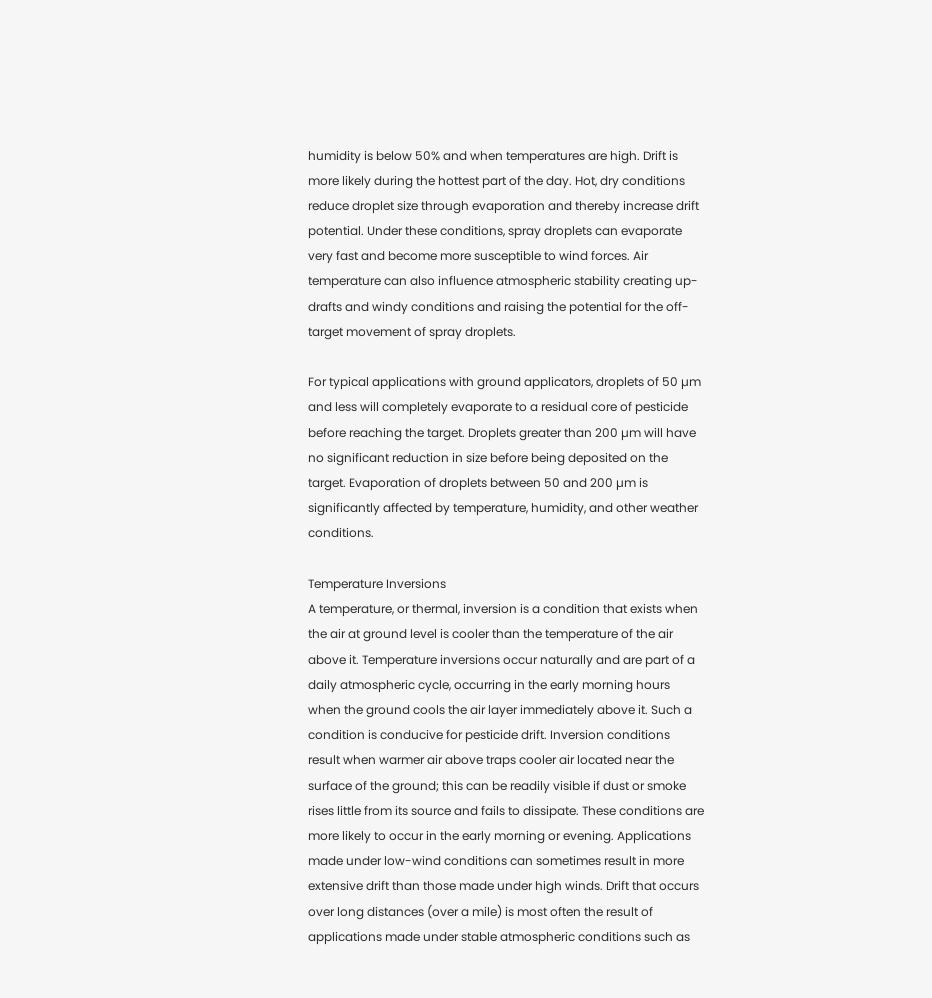humidity is below 50% and when temperatures are high. Drift is more likely during the hottest part of the day. Hot, dry conditions reduce droplet size through evaporation and thereby increase drift potential. Under these conditions, spray droplets can evaporate very fast and become more susceptible to wind forces. Air temperature can also influence atmospheric stability creating up-drafts and windy conditions and raising the potential for the off-target movement of spray droplets.

For typical applications with ground applicators, droplets of 50 µm and less will completely evaporate to a residual core of pesticide before reaching the target. Droplets greater than 200 µm will have no significant reduction in size before being deposited on the target. Evaporation of droplets between 50 and 200 µm is significantly affected by temperature, humidity, and other weather conditions.

Temperature Inversions
A temperature, or thermal, inversion is a condition that exists when the air at ground level is cooler than the temperature of the air above it. Temperature inversions occur naturally and are part of a daily atmospheric cycle, occurring in the early morning hours when the ground cools the air layer immediately above it. Such a condition is conducive for pesticide drift. Inversion conditions result when warmer air above traps cooler air located near the surface of the ground; this can be readily visible if dust or smoke rises little from its source and fails to dissipate. These conditions are more likely to occur in the early morning or evening. Applications made under low-wind conditions can sometimes result in more extensive drift than those made under high winds. Drift that occurs over long distances (over a mile) is most often the result of applications made under stable atmospheric conditions such as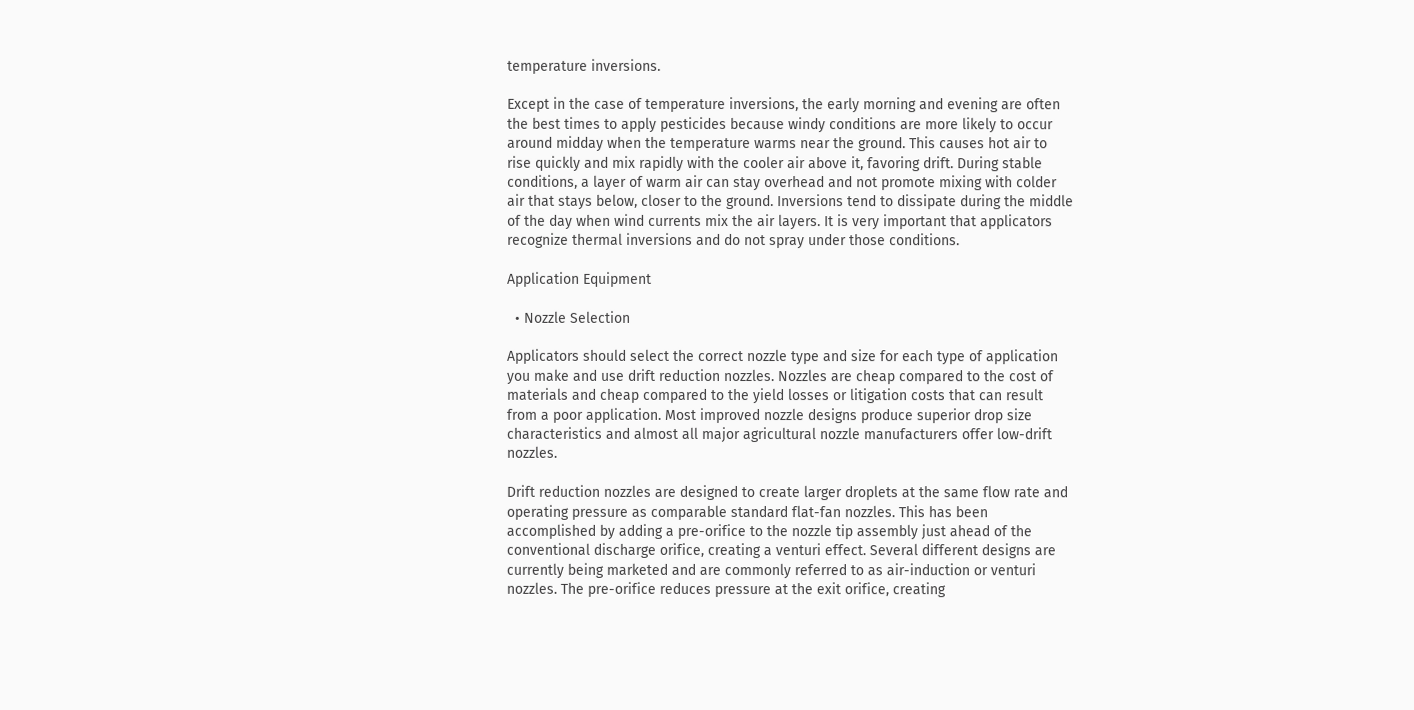temperature inversions.

Except in the case of temperature inversions, the early morning and evening are often the best times to apply pesticides because windy conditions are more likely to occur around midday when the temperature warms near the ground. This causes hot air to rise quickly and mix rapidly with the cooler air above it, favoring drift. During stable conditions, a layer of warm air can stay overhead and not promote mixing with colder air that stays below, closer to the ground. Inversions tend to dissipate during the middle of the day when wind currents mix the air layers. It is very important that applicators recognize thermal inversions and do not spray under those conditions.

Application Equipment

  • Nozzle Selection

Applicators should select the correct nozzle type and size for each type of application you make and use drift reduction nozzles. Nozzles are cheap compared to the cost of materials and cheap compared to the yield losses or litigation costs that can result from a poor application. Most improved nozzle designs produce superior drop size characteristics and almost all major agricultural nozzle manufacturers offer low-drift nozzles.

Drift reduction nozzles are designed to create larger droplets at the same flow rate and operating pressure as comparable standard flat-fan nozzles. This has been accomplished by adding a pre-orifice to the nozzle tip assembly just ahead of the conventional discharge orifice, creating a venturi effect. Several different designs are currently being marketed and are commonly referred to as air-induction or venturi nozzles. The pre-orifice reduces pressure at the exit orifice, creating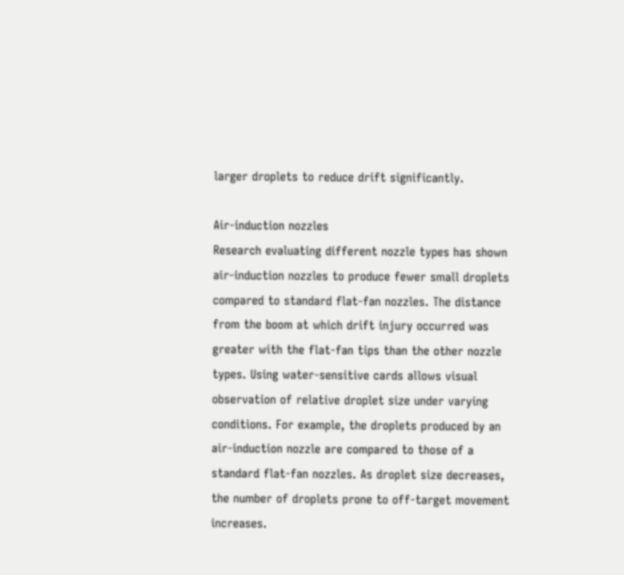larger droplets to reduce drift significantly.

Air-induction nozzles
Research evaluating different nozzle types has shown air-induction nozzles to produce fewer small droplets compared to standard flat-fan nozzles. The distance from the boom at which drift injury occurred was greater with the flat-fan tips than the other nozzle types. Using water-sensitive cards allows visual observation of relative droplet size under varying conditions. For example, the droplets produced by an air-induction nozzle are compared to those of a standard flat-fan nozzles. As droplet size decreases, the number of droplets prone to off-target movement increases.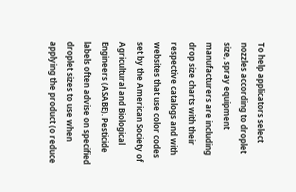To help applicators select nozzles according to droplet size, spray equipment manufacturers are including drop size charts with their respective catalogs and with websites that use color codes set by the American Society of Agricultural and Biological Engineers (ASABE). Pesticide labels often advise on specified droplet sizes to use when applying the product (o reduce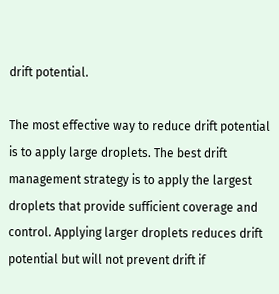drift potential.

The most effective way to reduce drift potential is to apply large droplets. The best drift management strategy is to apply the largest droplets that provide sufficient coverage and control. Applying larger droplets reduces drift potential but will not prevent drift if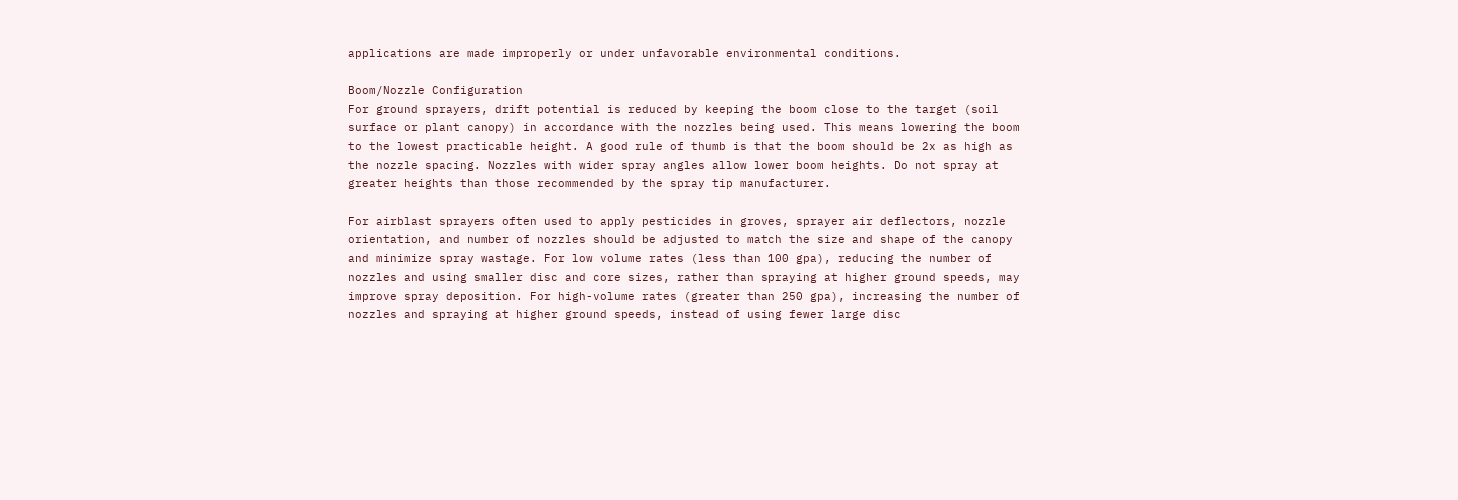applications are made improperly or under unfavorable environmental conditions.

Boom/Nozzle Configuration
For ground sprayers, drift potential is reduced by keeping the boom close to the target (soil surface or plant canopy) in accordance with the nozzles being used. This means lowering the boom to the lowest practicable height. A good rule of thumb is that the boom should be 2x as high as the nozzle spacing. Nozzles with wider spray angles allow lower boom heights. Do not spray at greater heights than those recommended by the spray tip manufacturer.

For airblast sprayers often used to apply pesticides in groves, sprayer air deflectors, nozzle orientation, and number of nozzles should be adjusted to match the size and shape of the canopy and minimize spray wastage. For low volume rates (less than 100 gpa), reducing the number of nozzles and using smaller disc and core sizes, rather than spraying at higher ground speeds, may improve spray deposition. For high-volume rates (greater than 250 gpa), increasing the number of nozzles and spraying at higher ground speeds, instead of using fewer large disc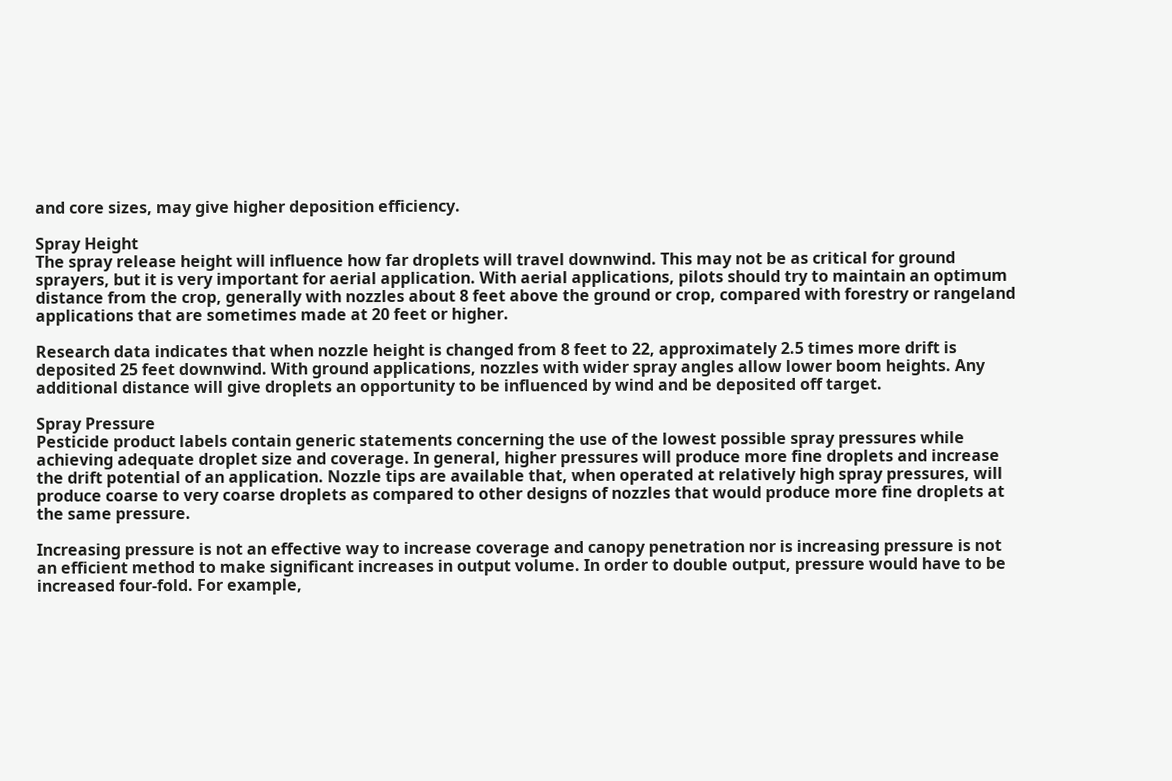and core sizes, may give higher deposition efficiency.

Spray Height
The spray release height will influence how far droplets will travel downwind. This may not be as critical for ground sprayers, but it is very important for aerial application. With aerial applications, pilots should try to maintain an optimum distance from the crop, generally with nozzles about 8 feet above the ground or crop, compared with forestry or rangeland applications that are sometimes made at 20 feet or higher.

Research data indicates that when nozzle height is changed from 8 feet to 22, approximately 2.5 times more drift is deposited 25 feet downwind. With ground applications, nozzles with wider spray angles allow lower boom heights. Any additional distance will give droplets an opportunity to be influenced by wind and be deposited off target.

Spray Pressure
Pesticide product labels contain generic statements concerning the use of the lowest possible spray pressures while achieving adequate droplet size and coverage. In general, higher pressures will produce more fine droplets and increase the drift potential of an application. Nozzle tips are available that, when operated at relatively high spray pressures, will produce coarse to very coarse droplets as compared to other designs of nozzles that would produce more fine droplets at the same pressure.

Increasing pressure is not an effective way to increase coverage and canopy penetration nor is increasing pressure is not an efficient method to make significant increases in output volume. In order to double output, pressure would have to be increased four-fold. For example,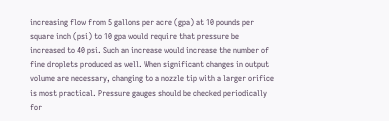increasing flow from 5 gallons per acre (gpa) at 10 pounds per square inch (psi) to 10 gpa would require that pressure be increased to 40 psi. Such an increase would increase the number of fine droplets produced as well. When significant changes in output volume are necessary, changing to a nozzle tip with a larger orifice is most practical. Pressure gauges should be checked periodically for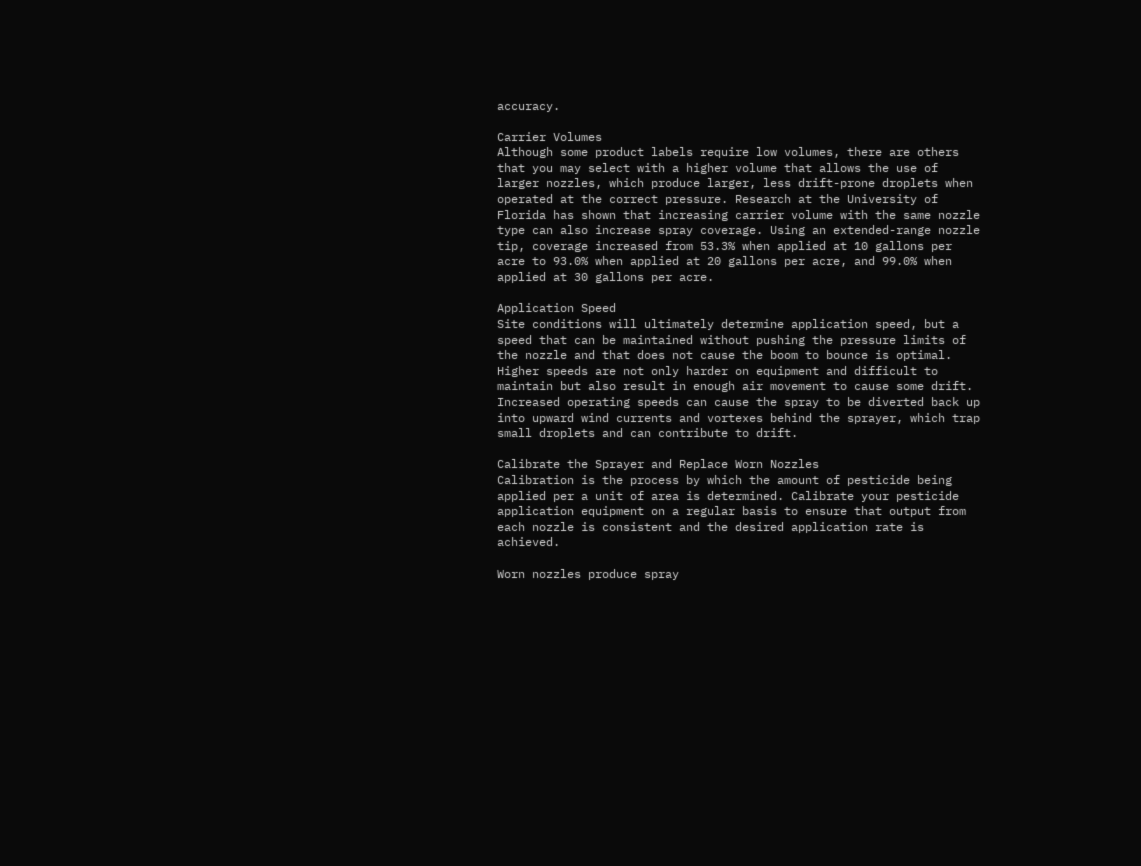accuracy.

Carrier Volumes
Although some product labels require low volumes, there are others that you may select with a higher volume that allows the use of larger nozzles, which produce larger, less drift-prone droplets when operated at the correct pressure. Research at the University of Florida has shown that increasing carrier volume with the same nozzle type can also increase spray coverage. Using an extended-range nozzle tip, coverage increased from 53.3% when applied at 10 gallons per acre to 93.0% when applied at 20 gallons per acre, and 99.0% when applied at 30 gallons per acre.

Application Speed
Site conditions will ultimately determine application speed, but a speed that can be maintained without pushing the pressure limits of the nozzle and that does not cause the boom to bounce is optimal. Higher speeds are not only harder on equipment and difficult to maintain but also result in enough air movement to cause some drift. Increased operating speeds can cause the spray to be diverted back up into upward wind currents and vortexes behind the sprayer, which trap small droplets and can contribute to drift.

Calibrate the Sprayer and Replace Worn Nozzles
Calibration is the process by which the amount of pesticide being applied per a unit of area is determined. Calibrate your pesticide application equipment on a regular basis to ensure that output from each nozzle is consistent and the desired application rate is achieved.

Worn nozzles produce spray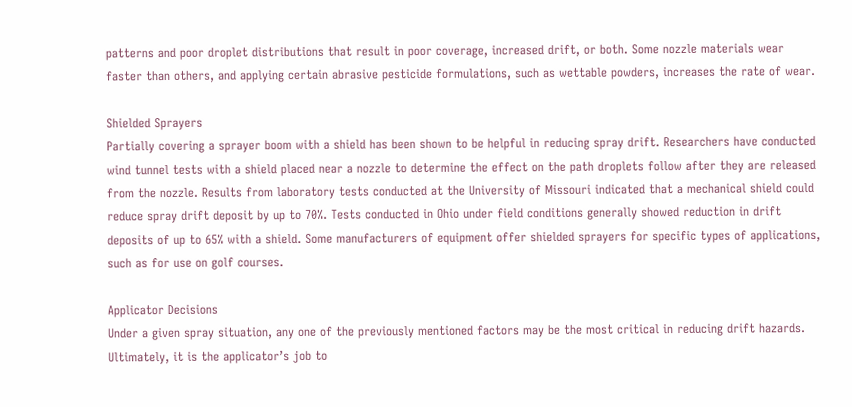patterns and poor droplet distributions that result in poor coverage, increased drift, or both. Some nozzle materials wear faster than others, and applying certain abrasive pesticide formulations, such as wettable powders, increases the rate of wear.

Shielded Sprayers
Partially covering a sprayer boom with a shield has been shown to be helpful in reducing spray drift. Researchers have conducted wind tunnel tests with a shield placed near a nozzle to determine the effect on the path droplets follow after they are released from the nozzle. Results from laboratory tests conducted at the University of Missouri indicated that a mechanical shield could reduce spray drift deposit by up to 70%. Tests conducted in Ohio under field conditions generally showed reduction in drift deposits of up to 65% with a shield. Some manufacturers of equipment offer shielded sprayers for specific types of applications, such as for use on golf courses.

Applicator Decisions
Under a given spray situation, any one of the previously mentioned factors may be the most critical in reducing drift hazards. Ultimately, it is the applicator’s job to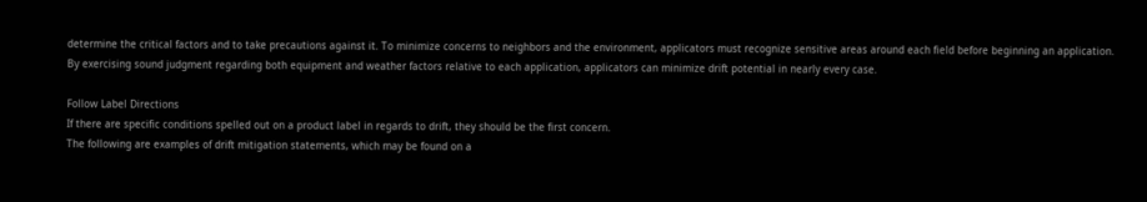determine the critical factors and to take precautions against it. To minimize concerns to neighbors and the environment, applicators must recognize sensitive areas around each field before beginning an application. By exercising sound judgment regarding both equipment and weather factors relative to each application, applicators can minimize drift potential in nearly every case.

Follow Label Directions
If there are specific conditions spelled out on a product label in regards to drift, they should be the first concern.
The following are examples of drift mitigation statements, which may be found on a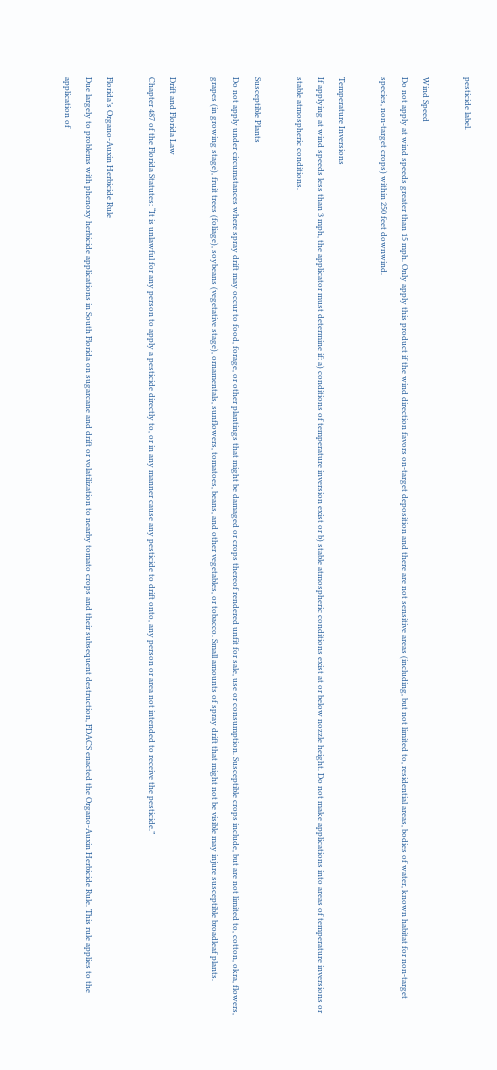pesticide label.

Wind Speed
Do not apply at wind speeds greater than 15 mph. Only apply this product if the wind direction favors on-target deposition and there are not sensitive areas (including, but not limited to, residential areas, bodies of water, known habitat for non-target species, non-target crops) within 250 feet downwind.

Temperature Inversions
If applying at wind speeds less than 3 mph, the applicator must determine if: a) conditions of temperature inversion exist or b) stable atmospheric conditions exist at or below nozzle height. Do not make applications into areas of temperature inversions or stable atmospheric conditions.

Susceptible Plants
Do not apply under circumstances where spray drift may occur to food, forage, or other plantings that might be damaged or crops thereof rendered unfit for sale, use or consumption. Susceptible crops include, but are not limited to, cotton, okra, flowers, grapes (in growing stage), fruit trees (foliage), soybeans (vegetative stage), ornamentals, sunflowers, tomatoes, beans, and other vegetables, or tobacco. Small amounts of spray drift that might not be visible may injure susceptible broadleaf plants.

Drift and Florida Law
Chapter 487 of the Florida Statutes: “It is unlawful for any person to apply a pesticide directly to, or in any manner cause any pesticide to drift onto, any person or area not intended to receive the pesticide.”

Florida’s Organo-Auxin Herbicide Rule
Due largely to problems with phenoxy herbicide applications in South Florida on sugarcane and drift or volatilization to nearby tomato crops and their subsequent destruction, FDACS enacted the Organo-Auxin Herbicide Rule. This rule applies to the application of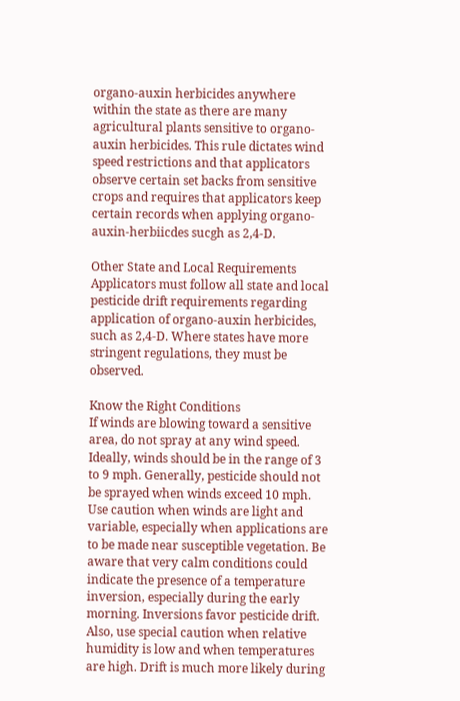organo-auxin herbicides anywhere within the state as there are many agricultural plants sensitive to organo-auxin herbicides. This rule dictates wind speed restrictions and that applicators observe certain set backs from sensitive crops and requires that applicators keep certain records when applying organo-auxin-herbiicdes sucgh as 2,4-D.

Other State and Local Requirements
Applicators must follow all state and local pesticide drift requirements regarding application of organo-auxin herbicides, such as 2,4-D. Where states have more stringent regulations, they must be observed.

Know the Right Conditions
If winds are blowing toward a sensitive area, do not spray at any wind speed. Ideally, winds should be in the range of 3 to 9 mph. Generally, pesticide should not be sprayed when winds exceed 10 mph. Use caution when winds are light and variable, especially when applications are to be made near susceptible vegetation. Be aware that very calm conditions could indicate the presence of a temperature inversion, especially during the early morning. Inversions favor pesticide drift. Also, use special caution when relative humidity is low and when temperatures are high. Drift is much more likely during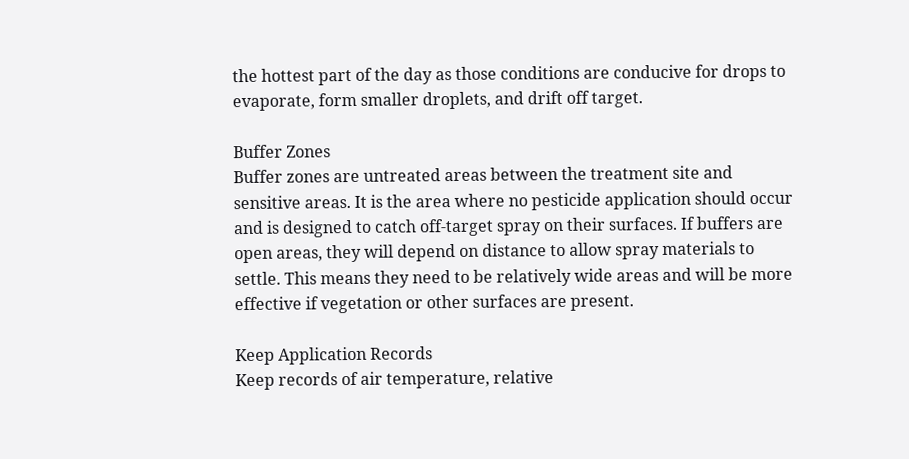the hottest part of the day as those conditions are conducive for drops to evaporate, form smaller droplets, and drift off target.

Buffer Zones
Buffer zones are untreated areas between the treatment site and sensitive areas. It is the area where no pesticide application should occur and is designed to catch off-target spray on their surfaces. If buffers are open areas, they will depend on distance to allow spray materials to settle. This means they need to be relatively wide areas and will be more effective if vegetation or other surfaces are present.

Keep Application Records
Keep records of air temperature, relative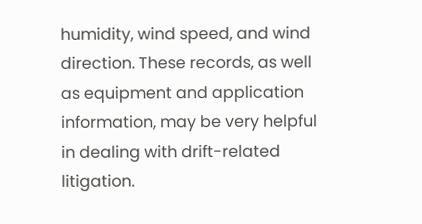humidity, wind speed, and wind direction. These records, as well as equipment and application information, may be very helpful in dealing with drift-related litigation.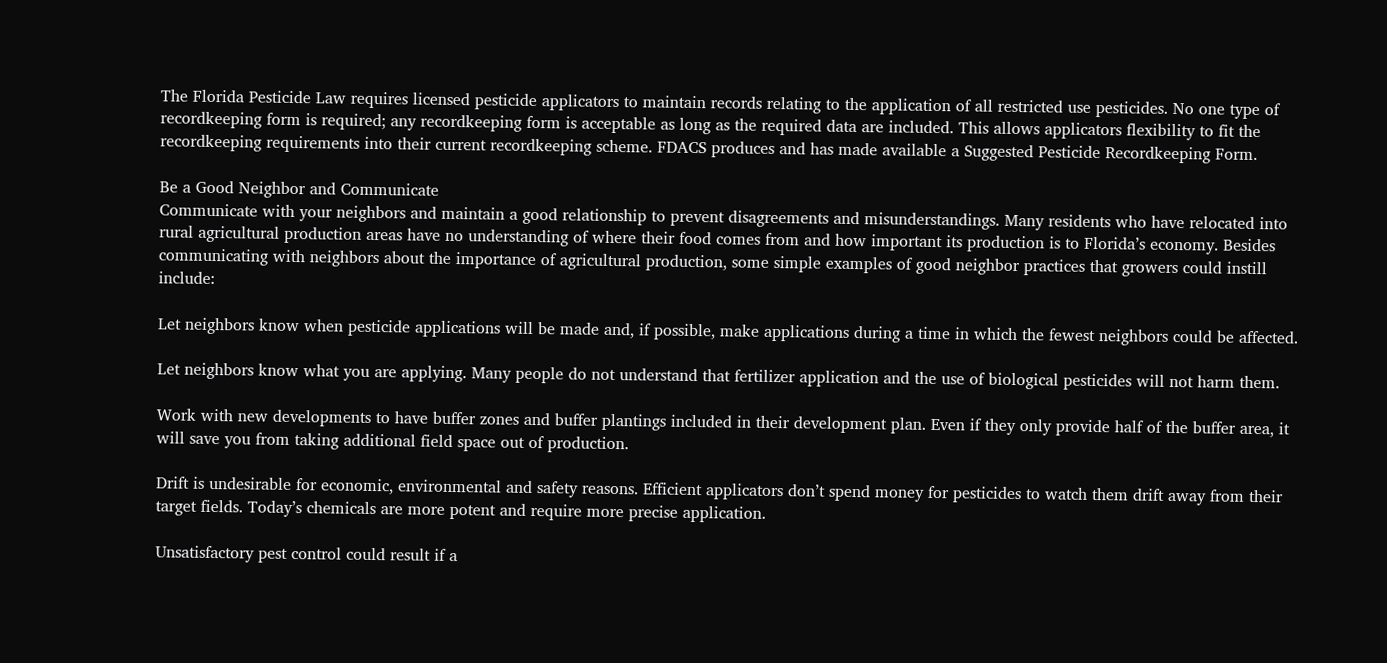The Florida Pesticide Law requires licensed pesticide applicators to maintain records relating to the application of all restricted use pesticides. No one type of recordkeeping form is required; any recordkeeping form is acceptable as long as the required data are included. This allows applicators flexibility to fit the recordkeeping requirements into their current recordkeeping scheme. FDACS produces and has made available a Suggested Pesticide Recordkeeping Form.

Be a Good Neighbor and Communicate
Communicate with your neighbors and maintain a good relationship to prevent disagreements and misunderstandings. Many residents who have relocated into rural agricultural production areas have no understanding of where their food comes from and how important its production is to Florida’s economy. Besides communicating with neighbors about the importance of agricultural production, some simple examples of good neighbor practices that growers could instill include:

Let neighbors know when pesticide applications will be made and, if possible, make applications during a time in which the fewest neighbors could be affected.

Let neighbors know what you are applying. Many people do not understand that fertilizer application and the use of biological pesticides will not harm them.

Work with new developments to have buffer zones and buffer plantings included in their development plan. Even if they only provide half of the buffer area, it will save you from taking additional field space out of production.

Drift is undesirable for economic, environmental and safety reasons. Efficient applicators don’t spend money for pesticides to watch them drift away from their target fields. Today’s chemicals are more potent and require more precise application.

Unsatisfactory pest control could result if a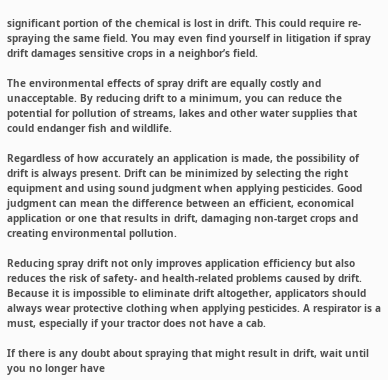significant portion of the chemical is lost in drift. This could require re-spraying the same field. You may even find yourself in litigation if spray drift damages sensitive crops in a neighbor’s field.

The environmental effects of spray drift are equally costly and unacceptable. By reducing drift to a minimum, you can reduce the potential for pollution of streams, lakes and other water supplies that could endanger fish and wildlife.

Regardless of how accurately an application is made, the possibility of drift is always present. Drift can be minimized by selecting the right equipment and using sound judgment when applying pesticides. Good judgment can mean the difference between an efficient, economical application or one that results in drift, damaging non-target crops and creating environmental pollution.

Reducing spray drift not only improves application efficiency but also reduces the risk of safety- and health-related problems caused by drift. Because it is impossible to eliminate drift altogether, applicators should always wear protective clothing when applying pesticides. A respirator is a must, especially if your tractor does not have a cab.

If there is any doubt about spraying that might result in drift, wait until you no longer have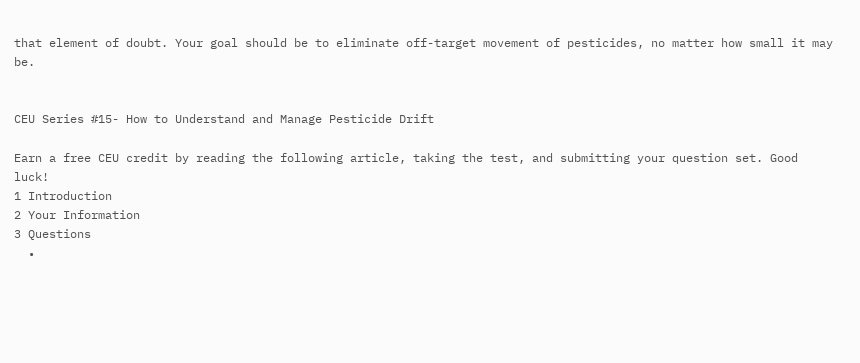that element of doubt. Your goal should be to eliminate off-target movement of pesticides, no matter how small it may be.


CEU Series #15- How to Understand and Manage Pesticide Drift

Earn a free CEU credit by reading the following article, taking the test, and submitting your question set. Good luck!
1 Introduction
2 Your Information
3 Questions
  •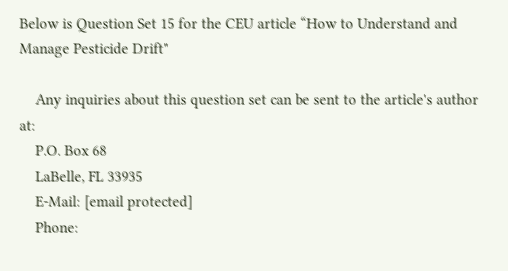Below is Question Set 15 for the CEU article “How to Understand and Manage Pesticide Drift"

    Any inquiries about this question set can be sent to the article's author at:
    P.O. Box 68
    LaBelle, FL 33935
    E-Mail: [email protected]
    Phone: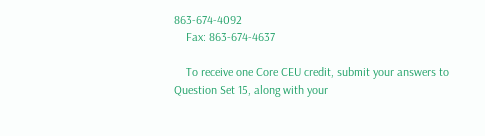863-674-4092
    Fax: 863-674-4637

    To receive one Core CEU credit, submit your answers to Question Set 15, along with your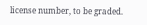license number, to be graded.